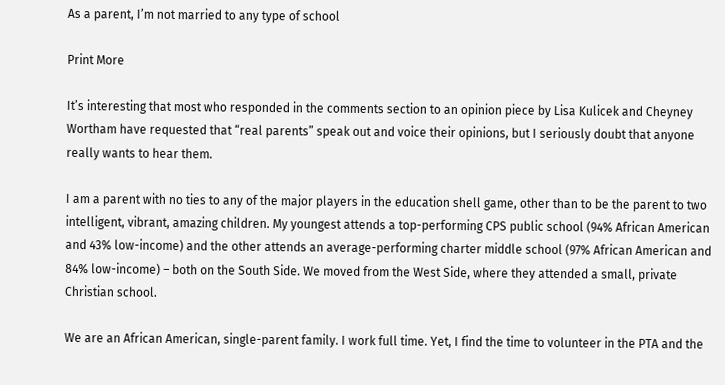As a parent, I’m not married to any type of school

Print More

It’s interesting that most who responded in the comments section to an opinion piece by Lisa Kulicek and Cheyney Wortham have requested that “real parents” speak out and voice their opinions, but I seriously doubt that anyone really wants to hear them.

I am a parent with no ties to any of the major players in the education shell game, other than to be the parent to two intelligent, vibrant, amazing children. My youngest attends a top-performing CPS public school (94% African American and 43% low-income) and the other attends an average-performing charter middle school (97% African American and 84% low-income) – both on the South Side. We moved from the West Side, where they attended a small, private Christian school.

We are an African American, single-parent family. I work full time. Yet, I find the time to volunteer in the PTA and the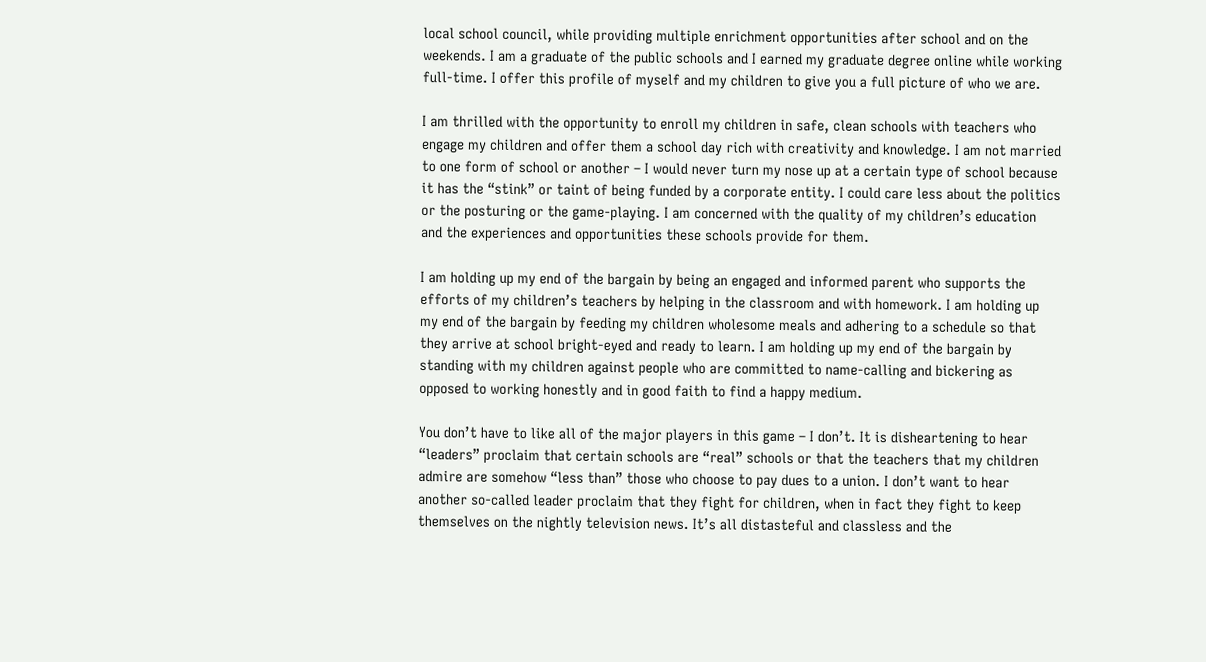local school council, while providing multiple enrichment opportunities after school and on the weekends. I am a graduate of the public schools and I earned my graduate degree online while working full-time. I offer this profile of myself and my children to give you a full picture of who we are.

I am thrilled with the opportunity to enroll my children in safe, clean schools with teachers who engage my children and offer them a school day rich with creativity and knowledge. I am not married to one form of school or another – I would never turn my nose up at a certain type of school because it has the “stink” or taint of being funded by a corporate entity. I could care less about the politics or the posturing or the game-playing. I am concerned with the quality of my children’s education and the experiences and opportunities these schools provide for them.

I am holding up my end of the bargain by being an engaged and informed parent who supports the efforts of my children’s teachers by helping in the classroom and with homework. I am holding up my end of the bargain by feeding my children wholesome meals and adhering to a schedule so that they arrive at school bright-eyed and ready to learn. I am holding up my end of the bargain by standing with my children against people who are committed to name-calling and bickering as opposed to working honestly and in good faith to find a happy medium.

You don’t have to like all of the major players in this game – I don’t. It is disheartening to hear “leaders” proclaim that certain schools are “real” schools or that the teachers that my children admire are somehow “less than” those who choose to pay dues to a union. I don’t want to hear another so-called leader proclaim that they fight for children, when in fact they fight to keep themselves on the nightly television news. It’s all distasteful and classless and the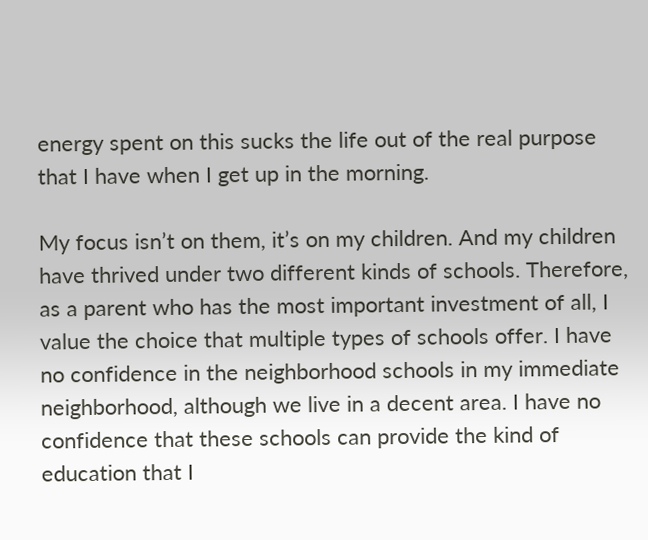energy spent on this sucks the life out of the real purpose that I have when I get up in the morning.

My focus isn’t on them, it’s on my children. And my children have thrived under two different kinds of schools. Therefore, as a parent who has the most important investment of all, I value the choice that multiple types of schools offer. I have no confidence in the neighborhood schools in my immediate neighborhood, although we live in a decent area. I have no confidence that these schools can provide the kind of education that I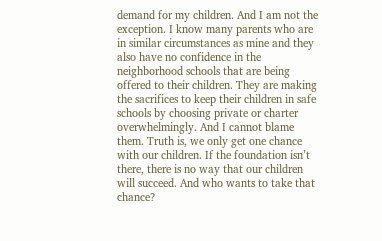demand for my children. And I am not the exception. I know many parents who are in similar circumstances as mine and they also have no confidence in the neighborhood schools that are being offered to their children. They are making the sacrifices to keep their children in safe schools by choosing private or charter overwhelmingly. And I cannot blame them. Truth is, we only get one chance with our children. If the foundation isn’t there, there is no way that our children will succeed. And who wants to take that chance?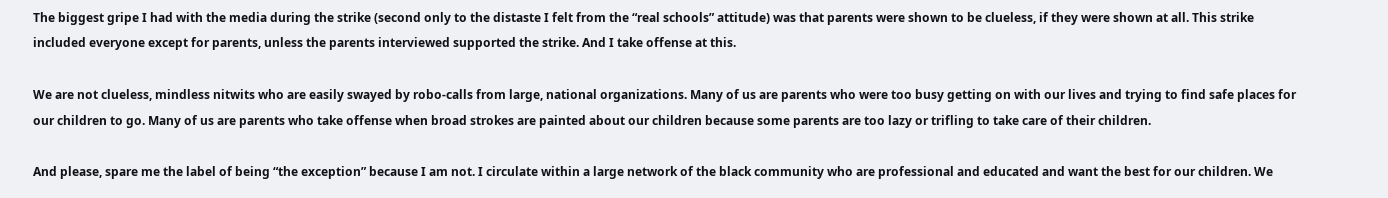The biggest gripe I had with the media during the strike (second only to the distaste I felt from the “real schools” attitude) was that parents were shown to be clueless, if they were shown at all. This strike included everyone except for parents, unless the parents interviewed supported the strike. And I take offense at this.

We are not clueless, mindless nitwits who are easily swayed by robo-calls from large, national organizations. Many of us are parents who were too busy getting on with our lives and trying to find safe places for our children to go. Many of us are parents who take offense when broad strokes are painted about our children because some parents are too lazy or trifling to take care of their children.

And please, spare me the label of being “the exception” because I am not. I circulate within a large network of the black community who are professional and educated and want the best for our children. We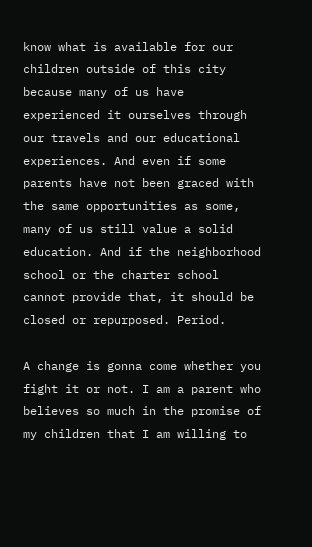know what is available for our children outside of this city because many of us have experienced it ourselves through our travels and our educational experiences. And even if some parents have not been graced with the same opportunities as some, many of us still value a solid education. And if the neighborhood school or the charter school cannot provide that, it should be closed or repurposed. Period.

A change is gonna come whether you fight it or not. I am a parent who believes so much in the promise of my children that I am willing to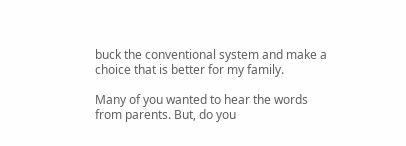buck the conventional system and make a choice that is better for my family.

Many of you wanted to hear the words from parents. But, do you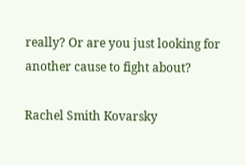really? Or are you just looking for another cause to fight about?

Rachel Smith Kovarsky